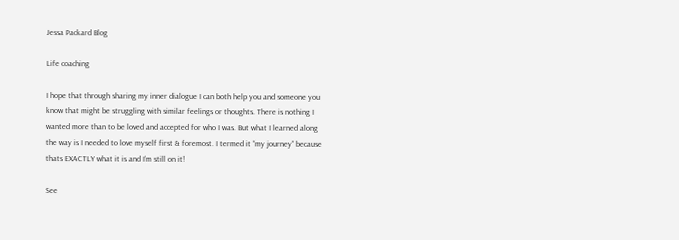Jessa Packard Blog

Life coaching

I hope that through sharing my inner dialogue I can both help you and someone you know that might be struggling with similar feelings or thoughts. There is nothing I wanted more than to be loved and accepted for who I was. But what I learned along the way is I needed to love myself first & foremost. I termed it “my journey” because thats EXACTLY what it is and I’m still on it!

See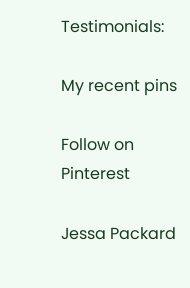Testimonials:

My recent pins

Follow on Pinterest

Jessa Packard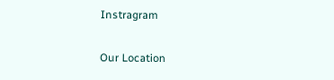Instragram

Our Location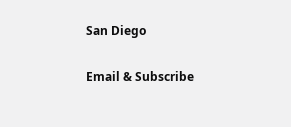San Diego

Email & Subscribe